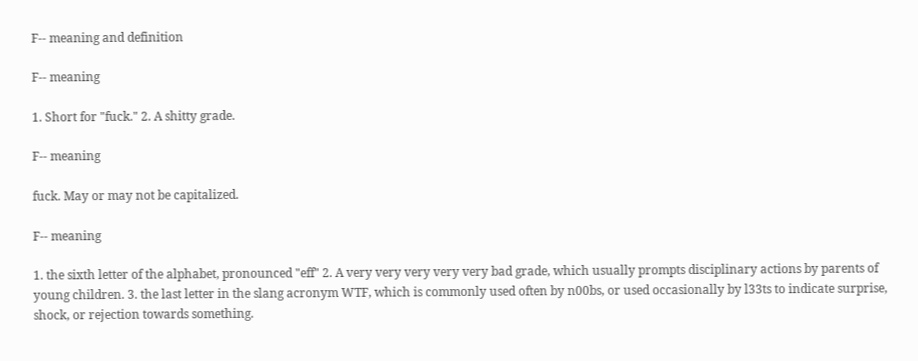F-- meaning and definition

F-- meaning

1. Short for "fuck." 2. A shitty grade.

F-- meaning

fuck. May or may not be capitalized.

F-- meaning

1. the sixth letter of the alphabet, pronounced "eff" 2. A very very very very very bad grade, which usually prompts disciplinary actions by parents of young children. 3. the last letter in the slang acronym WTF, which is commonly used often by n00bs, or used occasionally by l33ts to indicate surprise, shock, or rejection towards something.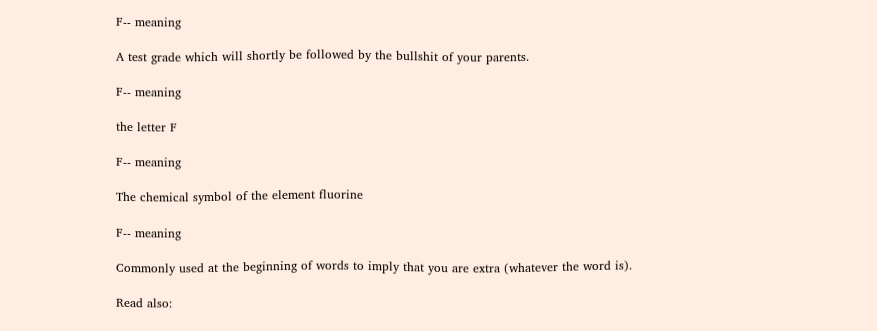F-- meaning

A test grade which will shortly be followed by the bullshit of your parents.

F-- meaning

the letter F

F-- meaning

The chemical symbol of the element fluorine

F-- meaning

Commonly used at the beginning of words to imply that you are extra (whatever the word is).

Read also: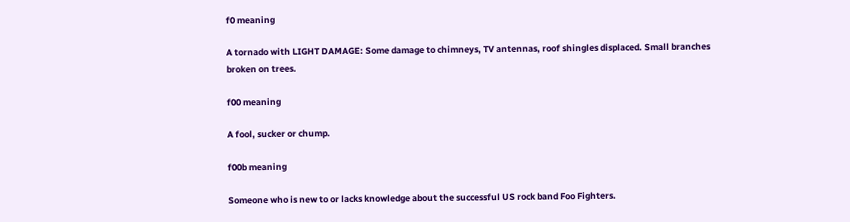f0 meaning

A tornado with LIGHT DAMAGE: Some damage to chimneys, TV antennas, roof shingles displaced. Small branches broken on trees.

f00 meaning

A fool, sucker or chump.

f00b meaning

Someone who is new to or lacks knowledge about the successful US rock band Foo Fighters.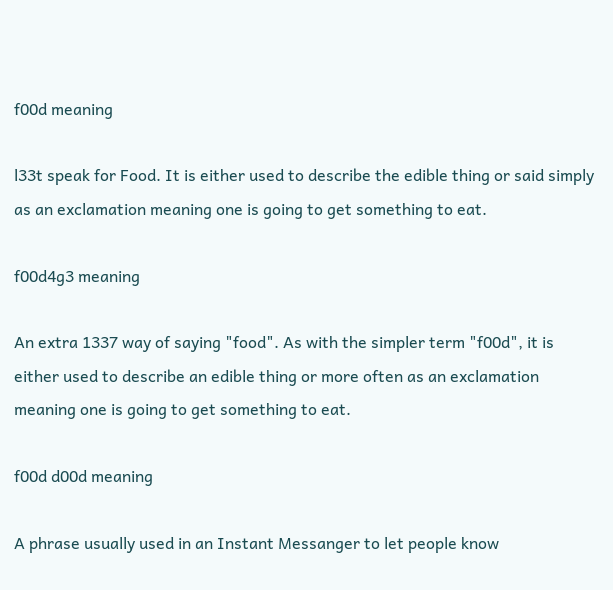f00d meaning

l33t speak for Food. It is either used to describe the edible thing or said simply as an exclamation meaning one is going to get something to eat.

f00d4g3 meaning

An extra 1337 way of saying "food". As with the simpler term "f00d", it is either used to describe an edible thing or more often as an exclamation meaning one is going to get something to eat.

f00d d00d meaning

A phrase usually used in an Instant Messanger to let people know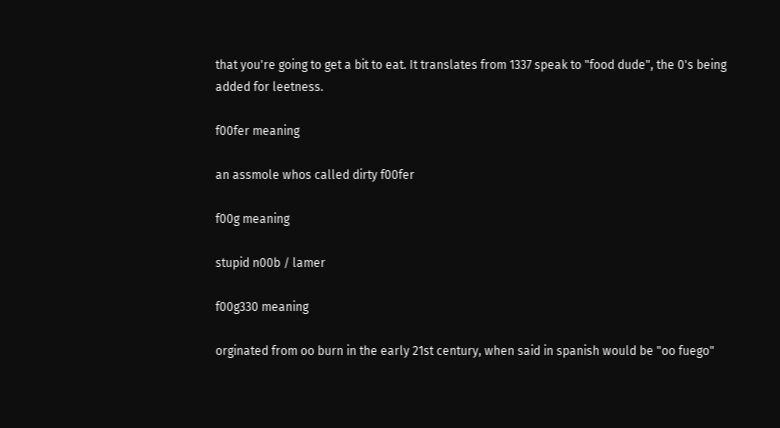that you're going to get a bit to eat. It translates from 1337 speak to "food dude", the 0's being added for leetness.

f00fer meaning

an assmole whos called dirty f00fer

f00g meaning

stupid n00b / lamer

f00g330 meaning

orginated from oo burn in the early 21st century, when said in spanish would be "oo fuego"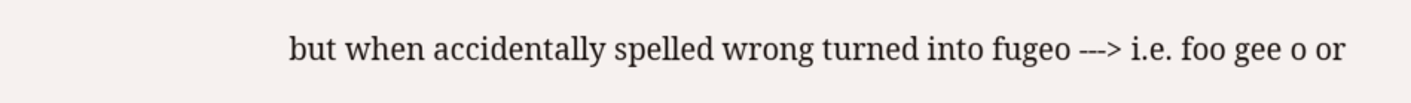but when accidentally spelled wrong turned into fugeo ---> i.e. foo gee o or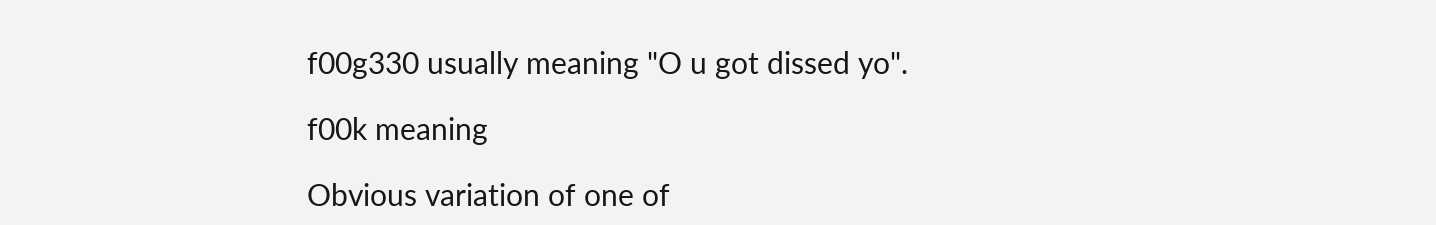f00g330 usually meaning "O u got dissed yo".

f00k meaning

Obvious variation of one of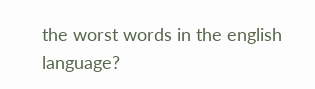the worst words in the english language?